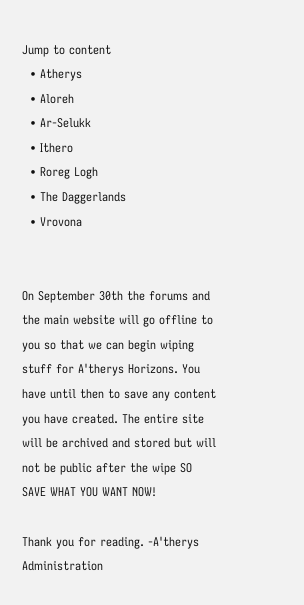Jump to content
  • Atherys
  • Aloreh
  • Ar-Selukk
  • Ithero
  • Roreg Logh
  • The Daggerlands
  • Vrovona


On September 30th the forums and the main website will go offline to you so that we can begin wiping stuff for A'therys Horizons. You have until then to save any content you have created. The entire site will be archived and stored but will not be public after the wipe SO SAVE WHAT YOU WANT NOW!

Thank you for reading. -A'therys Administration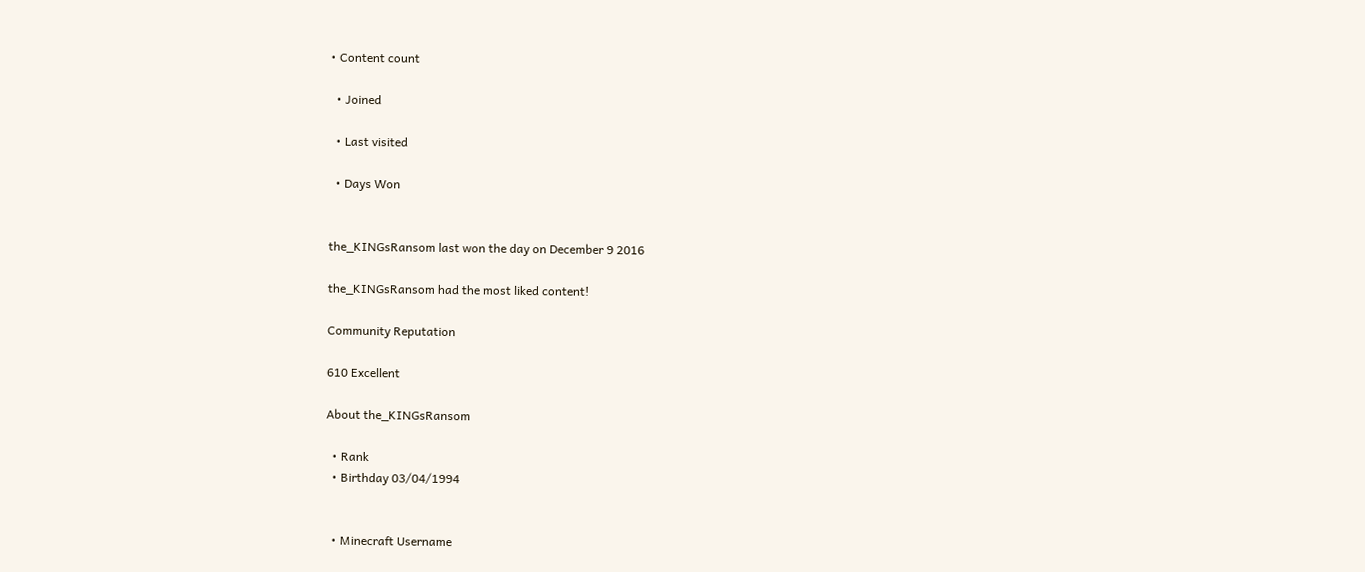• Content count

  • Joined

  • Last visited

  • Days Won


the_KINGsRansom last won the day on December 9 2016

the_KINGsRansom had the most liked content!

Community Reputation

610 Excellent

About the_KINGsRansom

  • Rank
  • Birthday 03/04/1994


  • Minecraft Username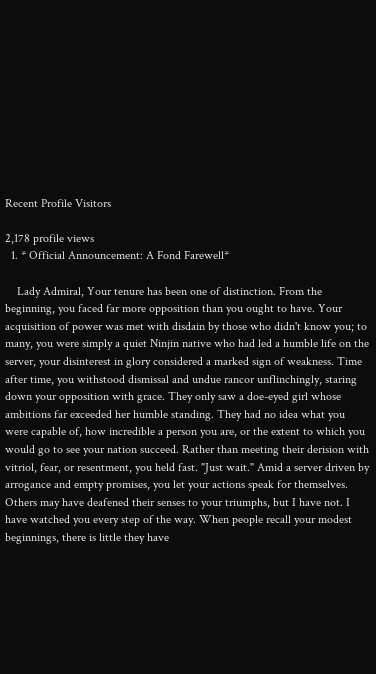Recent Profile Visitors

2,178 profile views
  1. * Official Announcement: A Fond Farewell*

    Lady Admiral, Your tenure has been one of distinction. From the beginning, you faced far more opposition than you ought to have. Your acquisition of power was met with disdain by those who didn't know you; to many, you were simply a quiet Ninjin native who had led a humble life on the server, your disinterest in glory considered a marked sign of weakness. Time after time, you withstood dismissal and undue rancor unflinchingly, staring down your opposition with grace. They only saw a doe-eyed girl whose ambitions far exceeded her humble standing. They had no idea what you were capable of, how incredible a person you are, or the extent to which you would go to see your nation succeed. Rather than meeting their derision with vitriol, fear, or resentment, you held fast. "Just wait." Amid a server driven by arrogance and empty promises, you let your actions speak for themselves. Others may have deafened their senses to your triumphs, but I have not. I have watched you every step of the way. When people recall your modest beginnings, there is little they have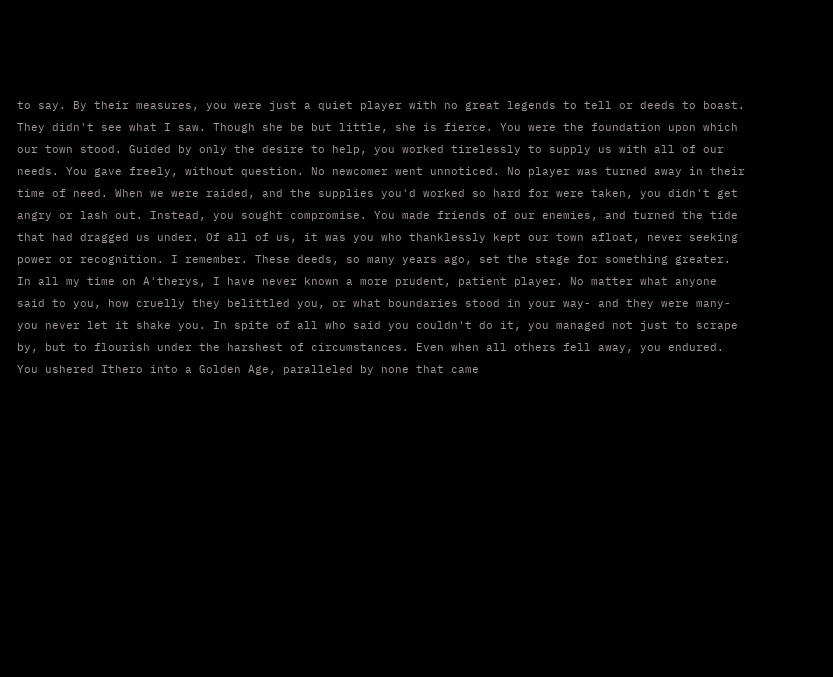to say. By their measures, you were just a quiet player with no great legends to tell or deeds to boast. They didn't see what I saw. Though she be but little, she is fierce. You were the foundation upon which our town stood. Guided by only the desire to help, you worked tirelessly to supply us with all of our needs. You gave freely, without question. No newcomer went unnoticed. No player was turned away in their time of need. When we were raided, and the supplies you'd worked so hard for were taken, you didn't get angry or lash out. Instead, you sought compromise. You made friends of our enemies, and turned the tide that had dragged us under. Of all of us, it was you who thanklessly kept our town afloat, never seeking power or recognition. I remember. These deeds, so many years ago, set the stage for something greater. In all my time on A'therys, I have never known a more prudent, patient player. No matter what anyone said to you, how cruelly they belittled you, or what boundaries stood in your way- and they were many- you never let it shake you. In spite of all who said you couldn't do it, you managed not just to scrape by, but to flourish under the harshest of circumstances. Even when all others fell away, you endured. You ushered Ithero into a Golden Age, paralleled by none that came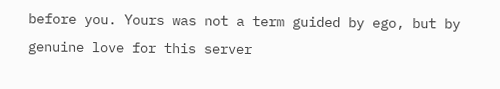before you. Yours was not a term guided by ego, but by genuine love for this server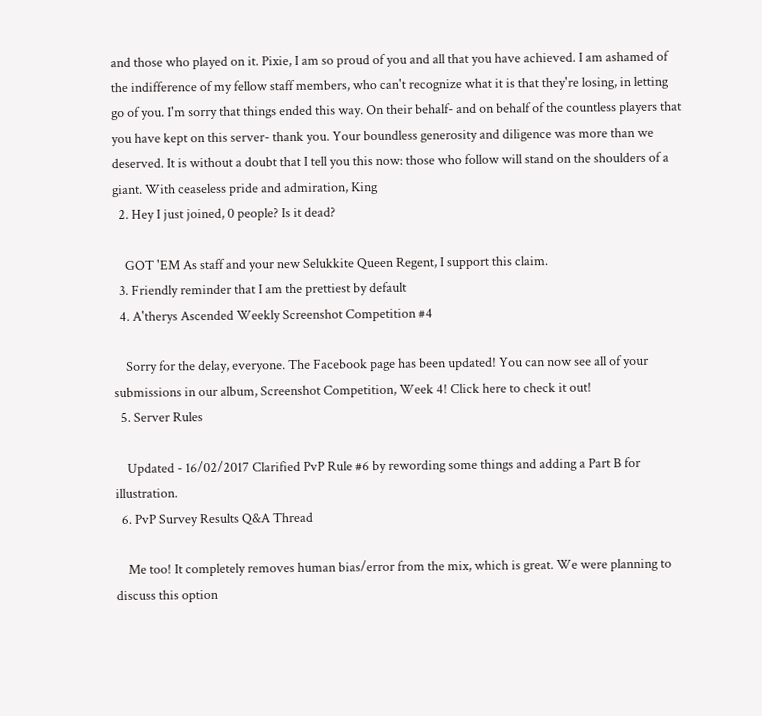and those who played on it. Pixie, I am so proud of you and all that you have achieved. I am ashamed of the indifference of my fellow staff members, who can't recognize what it is that they're losing, in letting go of you. I'm sorry that things ended this way. On their behalf- and on behalf of the countless players that you have kept on this server- thank you. Your boundless generosity and diligence was more than we deserved. It is without a doubt that I tell you this now: those who follow will stand on the shoulders of a giant. With ceaseless pride and admiration, King
  2. Hey I just joined, 0 people? Is it dead?

    GOT 'EM As staff and your new Selukkite Queen Regent, I support this claim.
  3. Friendly reminder that I am the prettiest by default
  4. A'therys Ascended Weekly Screenshot Competition #4

    Sorry for the delay, everyone. The Facebook page has been updated! You can now see all of your submissions in our album, Screenshot Competition, Week 4! Click here to check it out!
  5. Server Rules

    Updated - 16/02/2017 Clarified PvP Rule #6 by rewording some things and adding a Part B for illustration.
  6. PvP Survey Results Q&A Thread

    Me too! It completely removes human bias/error from the mix, which is great. We were planning to discuss this option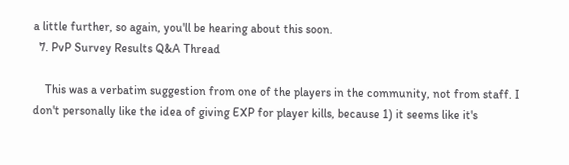a little further, so again, you'll be hearing about this soon.
  7. PvP Survey Results Q&A Thread

    This was a verbatim suggestion from one of the players in the community, not from staff. I don't personally like the idea of giving EXP for player kills, because 1) it seems like it's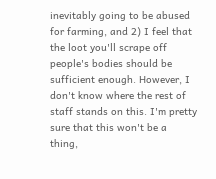inevitably going to be abused for farming, and 2) I feel that the loot you'll scrape off people's bodies should be sufficient enough. However, I don't know where the rest of staff stands on this. I'm pretty sure that this won't be a thing,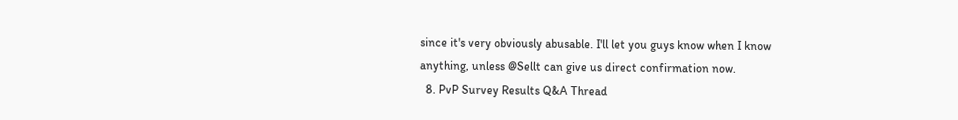since it's very obviously abusable. I'll let you guys know when I know anything, unless @Sellt can give us direct confirmation now.
  8. PvP Survey Results Q&A Thread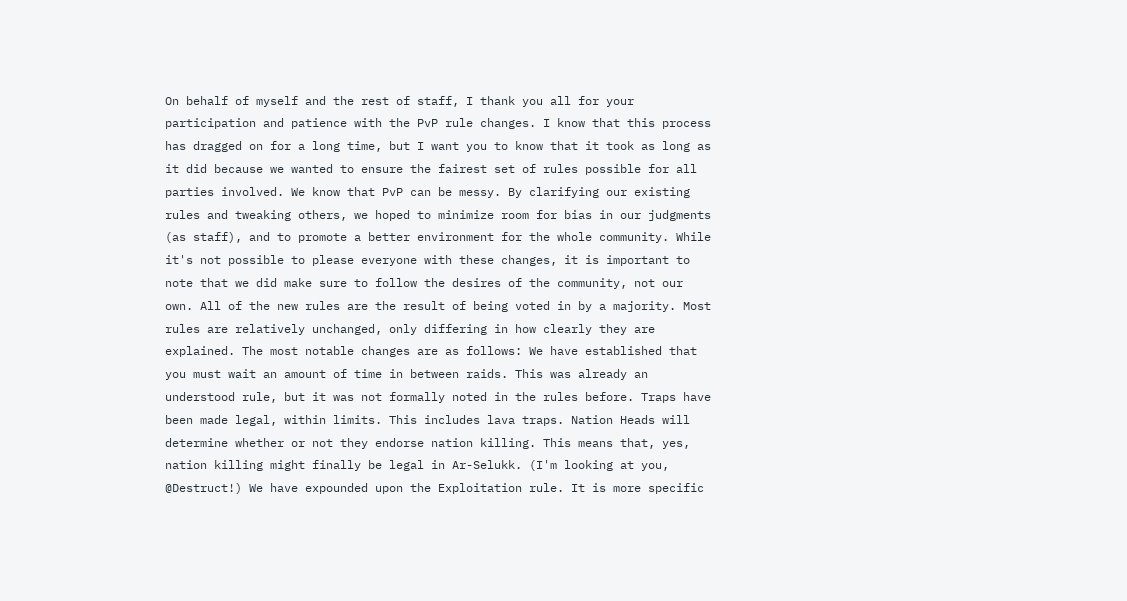On behalf of myself and the rest of staff, I thank you all for your participation and patience with the PvP rule changes. I know that this process has dragged on for a long time, but I want you to know that it took as long as it did because we wanted to ensure the fairest set of rules possible for all parties involved. We know that PvP can be messy. By clarifying our existing rules and tweaking others, we hoped to minimize room for bias in our judgments (as staff), and to promote a better environment for the whole community. While it's not possible to please everyone with these changes, it is important to note that we did make sure to follow the desires of the community, not our own. All of the new rules are the result of being voted in by a majority. Most rules are relatively unchanged, only differing in how clearly they are explained. The most notable changes are as follows: We have established that you must wait an amount of time in between raids. This was already an understood rule, but it was not formally noted in the rules before. Traps have been made legal, within limits. This includes lava traps. Nation Heads will determine whether or not they endorse nation killing. This means that, yes, nation killing might finally be legal in Ar-Selukk. (I'm looking at you, @Destruct!) We have expounded upon the Exploitation rule. It is more specific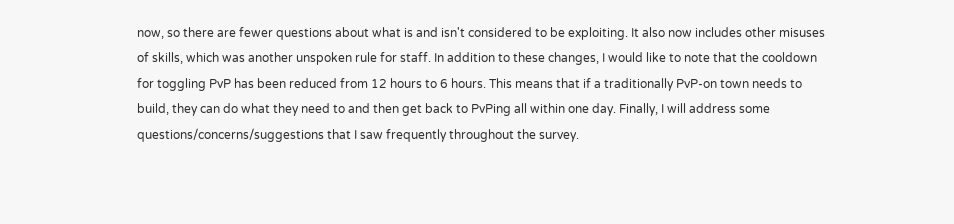now, so there are fewer questions about what is and isn't considered to be exploiting. It also now includes other misuses of skills, which was another unspoken rule for staff. In addition to these changes, I would like to note that the cooldown for toggling PvP has been reduced from 12 hours to 6 hours. This means that if a traditionally PvP-on town needs to build, they can do what they need to and then get back to PvPing all within one day. Finally, I will address some questions/concerns/suggestions that I saw frequently throughout the survey.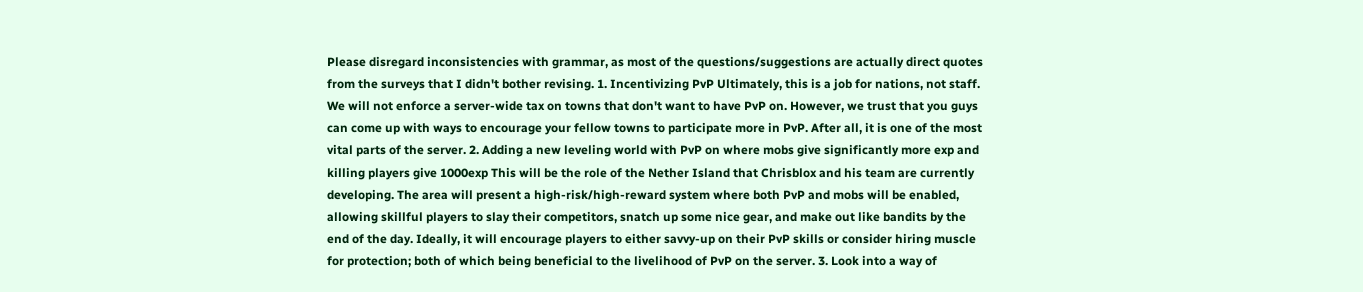Please disregard inconsistencies with grammar, as most of the questions/suggestions are actually direct quotes from the surveys that I didn't bother revising. 1. Incentivizing PvP Ultimately, this is a job for nations, not staff. We will not enforce a server-wide tax on towns that don't want to have PvP on. However, we trust that you guys can come up with ways to encourage your fellow towns to participate more in PvP. After all, it is one of the most vital parts of the server. 2. Adding a new leveling world with PvP on where mobs give significantly more exp and killing players give 1000exp This will be the role of the Nether Island that Chrisblox and his team are currently developing. The area will present a high-risk/high-reward system where both PvP and mobs will be enabled, allowing skillful players to slay their competitors, snatch up some nice gear, and make out like bandits by the end of the day. Ideally, it will encourage players to either savvy-up on their PvP skills or consider hiring muscle for protection; both of which being beneficial to the livelihood of PvP on the server. 3. Look into a way of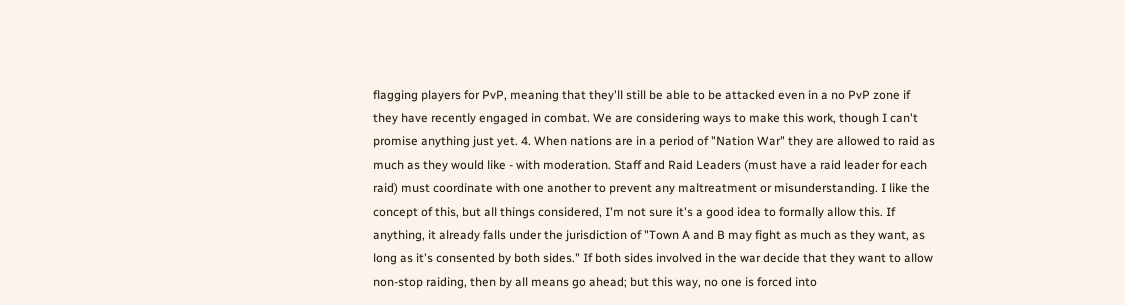flagging players for PvP, meaning that they'll still be able to be attacked even in a no PvP zone if they have recently engaged in combat. We are considering ways to make this work, though I can't promise anything just yet. 4. When nations are in a period of "Nation War" they are allowed to raid as much as they would like - with moderation. Staff and Raid Leaders (must have a raid leader for each raid) must coordinate with one another to prevent any maltreatment or misunderstanding. I like the concept of this, but all things considered, I'm not sure it's a good idea to formally allow this. If anything, it already falls under the jurisdiction of "Town A and B may fight as much as they want, as long as it's consented by both sides." If both sides involved in the war decide that they want to allow non-stop raiding, then by all means go ahead; but this way, no one is forced into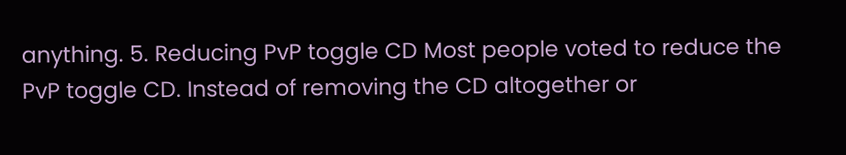anything. 5. Reducing PvP toggle CD Most people voted to reduce the PvP toggle CD. Instead of removing the CD altogether or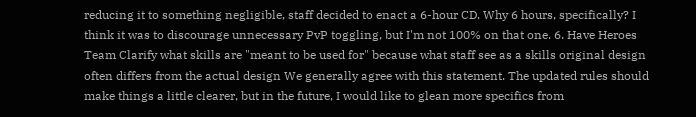reducing it to something negligible, staff decided to enact a 6-hour CD. Why 6 hours, specifically? I think it was to discourage unnecessary PvP toggling, but I'm not 100% on that one. 6. Have Heroes Team Clarify what skills are "meant to be used for" because what staff see as a skills original design often differs from the actual design We generally agree with this statement. The updated rules should make things a little clearer, but in the future, I would like to glean more specifics from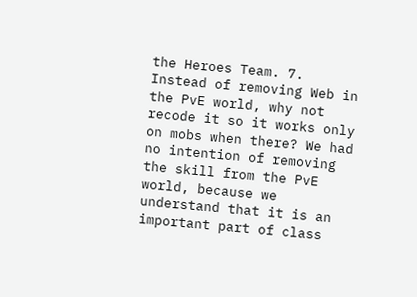the Heroes Team. 7. Instead of removing Web in the PvE world, why not recode it so it works only on mobs when there? We had no intention of removing the skill from the PvE world, because we understand that it is an important part of class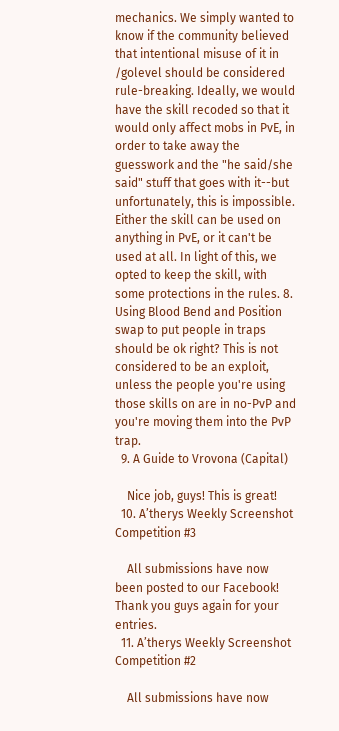mechanics. We simply wanted to know if the community believed that intentional misuse of it in /golevel should be considered rule-breaking. Ideally, we would have the skill recoded so that it would only affect mobs in PvE, in order to take away the guesswork and the "he said/she said" stuff that goes with it--but unfortunately, this is impossible. Either the skill can be used on anything in PvE, or it can't be used at all. In light of this, we opted to keep the skill, with some protections in the rules. 8. Using Blood Bend and Position swap to put people in traps should be ok right? This is not considered to be an exploit, unless the people you're using those skills on are in no-PvP and you're moving them into the PvP trap.
  9. A Guide to Vrovona (Capital)

    Nice job, guys! This is great!
  10. A’therys Weekly Screenshot Competition #3

    All submissions have now been posted to our Facebook! Thank you guys again for your entries.
  11. A’therys Weekly Screenshot Competition #2

    All submissions have now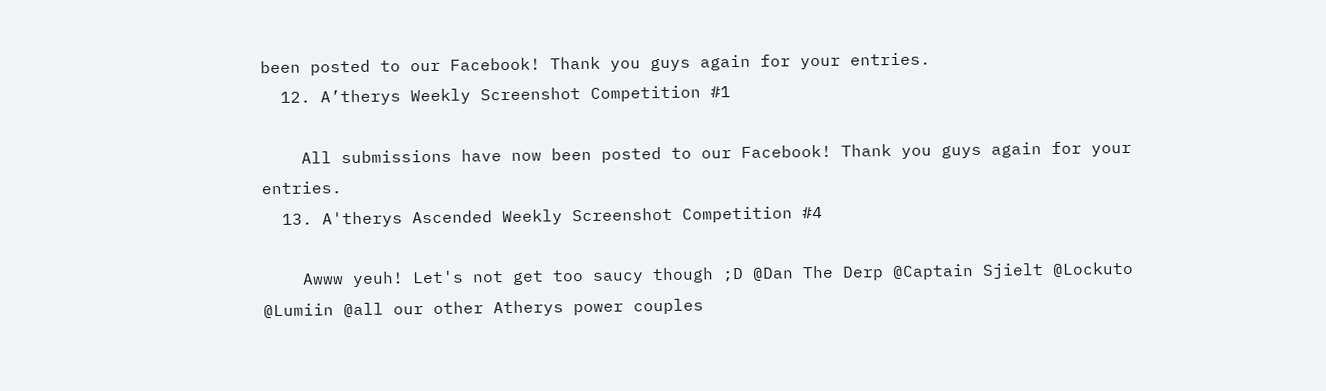been posted to our Facebook! Thank you guys again for your entries.
  12. A’therys Weekly Screenshot Competition #1

    All submissions have now been posted to our Facebook! Thank you guys again for your entries.
  13. A'therys Ascended Weekly Screenshot Competition #4

    Awww yeuh! Let's not get too saucy though ;D @Dan The Derp @Captain Sjielt @Lockuto @Lumiin @all our other Atherys power couples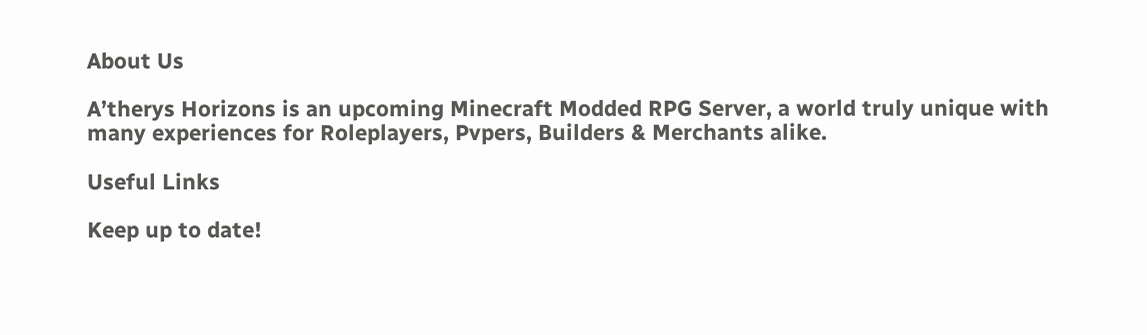About Us

A’therys Horizons is an upcoming Minecraft Modded RPG Server, a world truly unique with many experiences for Roleplayers, Pvpers, Builders & Merchants alike.

Useful Links

Keep up to date!